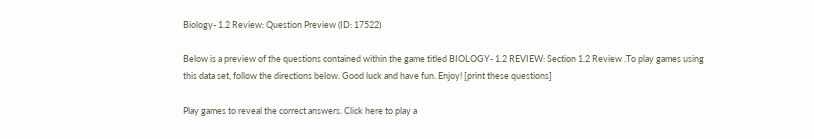Biology- 1.2 Review: Question Preview (ID: 17522)

Below is a preview of the questions contained within the game titled BIOLOGY- 1.2 REVIEW: Section 1.2 Review .To play games using this data set, follow the directions below. Good luck and have fun. Enjoy! [print these questions]

Play games to reveal the correct answers. Click here to play a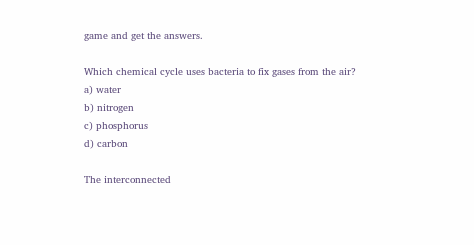game and get the answers.

Which chemical cycle uses bacteria to fix gases from the air?
a) water
b) nitrogen
c) phosphorus
d) carbon

The interconnected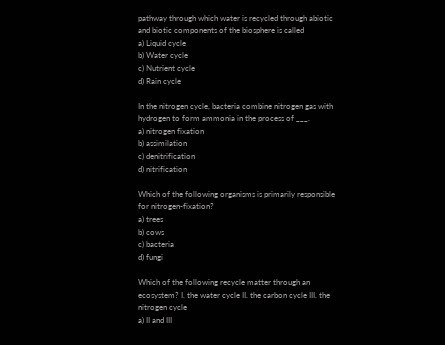pathway through which water is recycled through abiotic and biotic components of the biosphere is called
a) Liquid cycle
b) Water cycle
c) Nutrient cycle
d) Rain cycle

In the nitrogen cycle, bacteria combine nitrogen gas with hydrogen to form ammonia in the process of ___.
a) nitrogen fixation
b) assimilation
c) denitrification
d) nitrification

Which of the following organisms is primarily responsible for nitrogen-fixation?
a) trees
b) cows
c) bacteria
d) fungi

Which of the following recycle matter through an ecosystem? I. the water cycle II. the carbon cycle III. the nitrogen cycle
a) II and III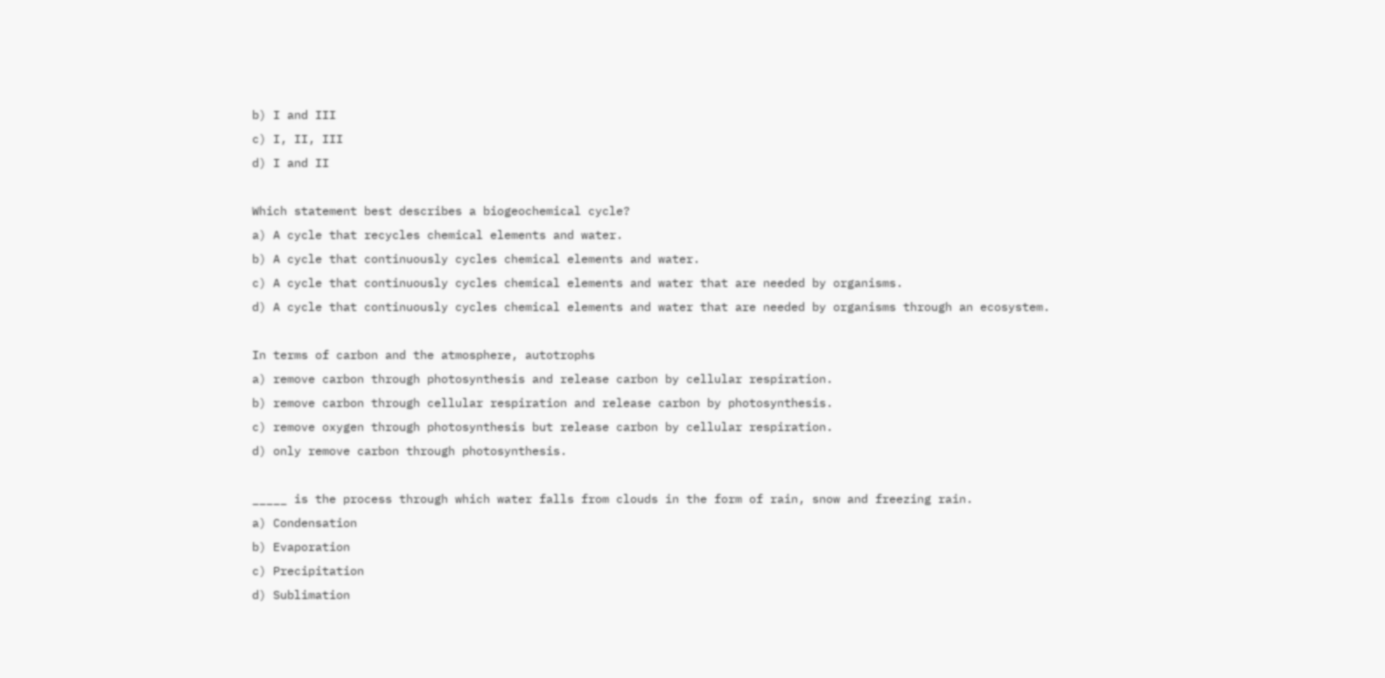b) I and III
c) I, II, III
d) I and II

Which statement best describes a biogeochemical cycle?
a) A cycle that recycles chemical elements and water.
b) A cycle that continuously cycles chemical elements and water.
c) A cycle that continuously cycles chemical elements and water that are needed by organisms.
d) A cycle that continuously cycles chemical elements and water that are needed by organisms through an ecosystem.

In terms of carbon and the atmosphere, autotrophs
a) remove carbon through photosynthesis and release carbon by cellular respiration.
b) remove carbon through cellular respiration and release carbon by photosynthesis.
c) remove oxygen through photosynthesis but release carbon by cellular respiration.
d) only remove carbon through photosynthesis.

_____ is the process through which water falls from clouds in the form of rain, snow and freezing rain.
a) Condensation
b) Evaporation
c) Precipitation
d) Sublimation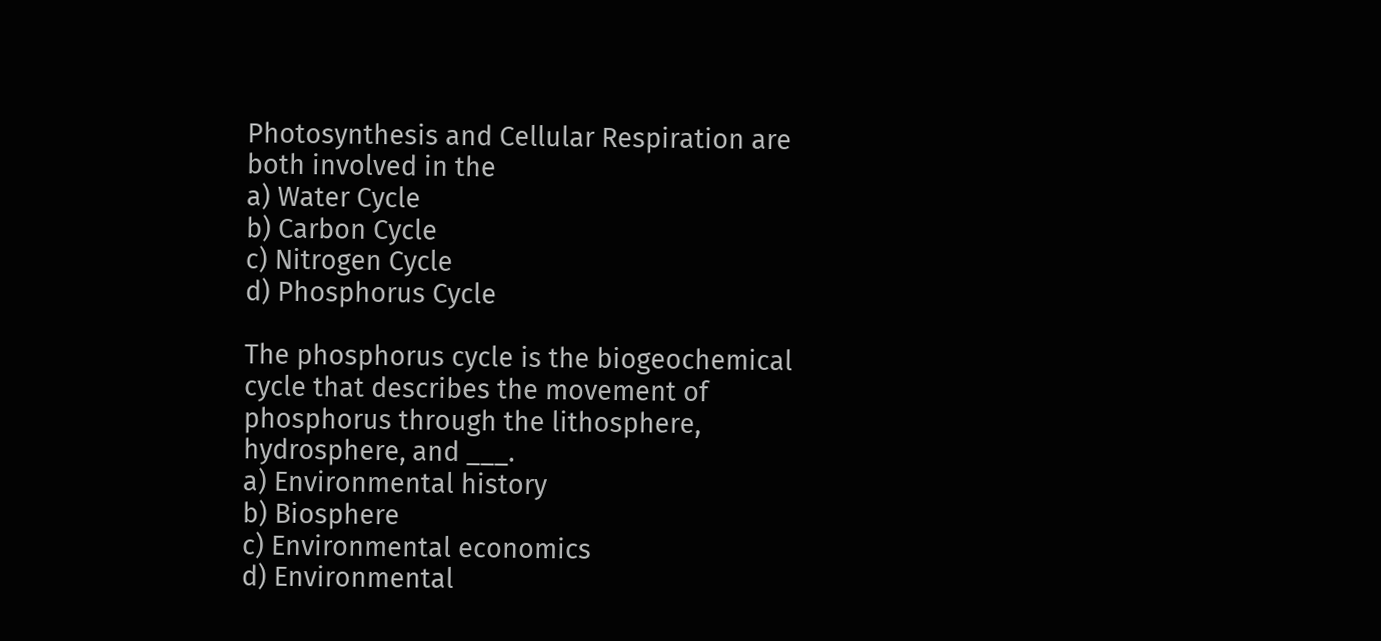Photosynthesis and Cellular Respiration are both involved in the
a) Water Cycle
b) Carbon Cycle
c) Nitrogen Cycle
d) Phosphorus Cycle

The phosphorus cycle is the biogeochemical cycle that describes the movement of phosphorus through the lithosphere, hydrosphere, and ___.
a) Environmental history
b) Biosphere
c) Environmental economics
d) Environmental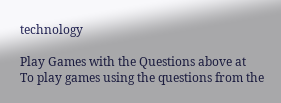technology

Play Games with the Questions above at
To play games using the questions from the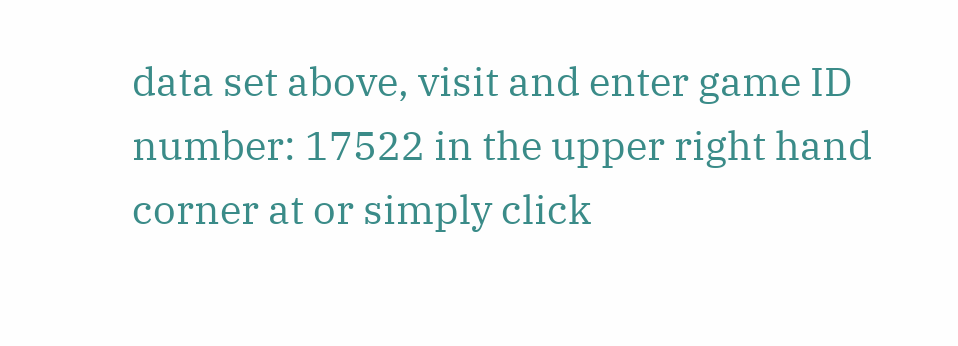data set above, visit and enter game ID number: 17522 in the upper right hand corner at or simply click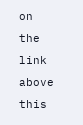on the link above this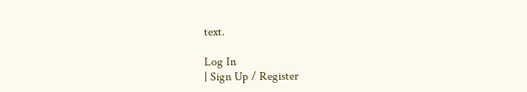text.

Log In
| Sign Up / Register